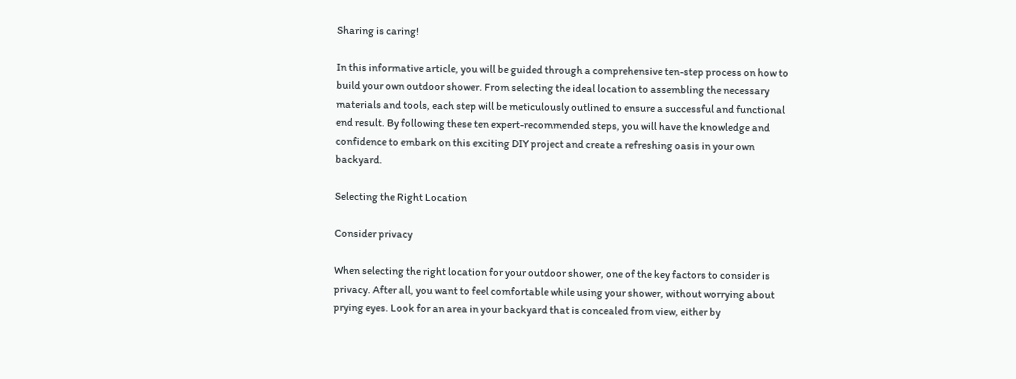Sharing is caring!

In this informative article, you will be guided through a comprehensive ten-step process on how to build your own outdoor shower. From selecting the ideal location to assembling the necessary materials and tools, each step will be meticulously outlined to ensure a successful and functional end result. By following these ten expert-recommended steps, you will have the knowledge and confidence to embark on this exciting DIY project and create a refreshing oasis in your own backyard.

Selecting the Right Location

Consider privacy

When selecting the right location for your outdoor shower, one of the key factors to consider is privacy. After all, you want to feel comfortable while using your shower, without worrying about prying eyes. Look for an area in your backyard that is concealed from view, either by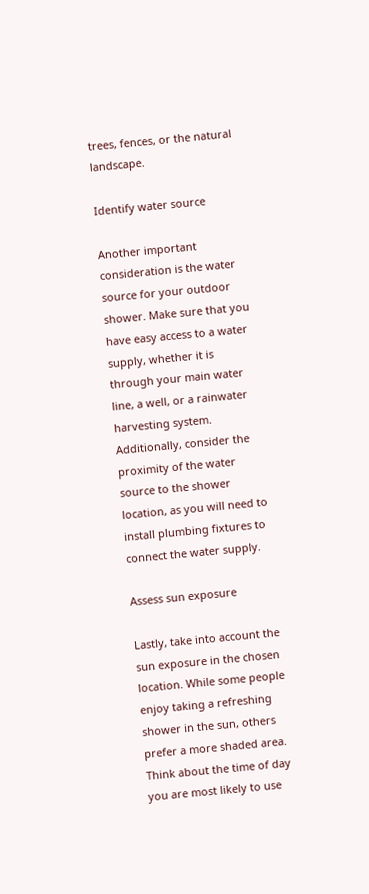trees, fences, or the natural landscape.

Identify water source

Another important consideration is the water source for your outdoor shower. Make sure that you have easy access to a water supply, whether it is through your main water line, a well, or a rainwater harvesting system. Additionally, consider the proximity of the water source to the shower location, as you will need to install plumbing fixtures to connect the water supply.

Assess sun exposure

Lastly, take into account the sun exposure in the chosen location. While some people enjoy taking a refreshing shower in the sun, others prefer a more shaded area. Think about the time of day you are most likely to use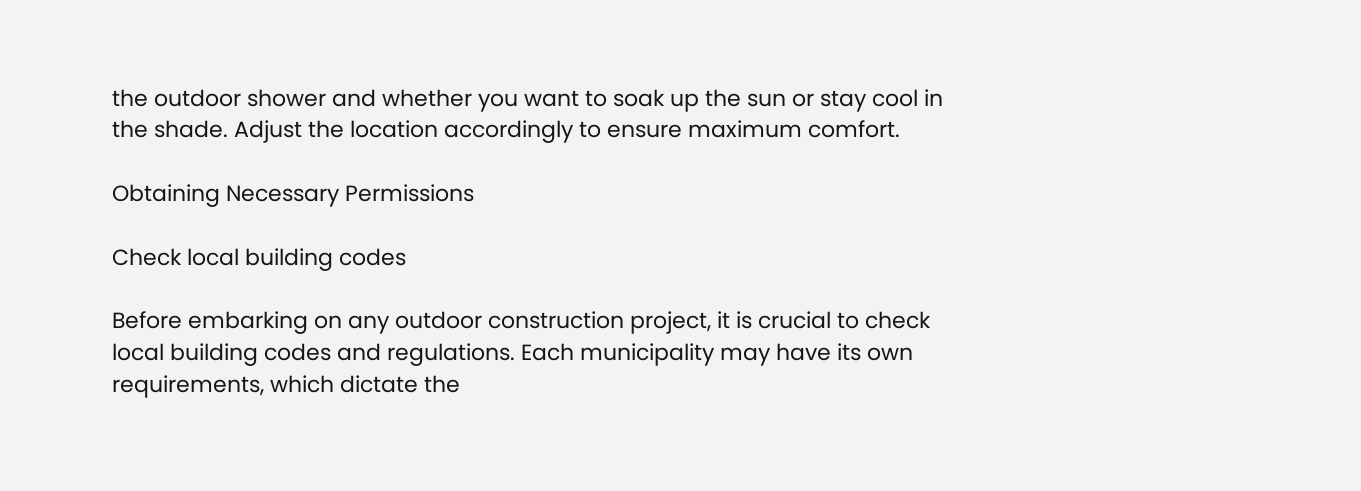the outdoor shower and whether you want to soak up the sun or stay cool in the shade. Adjust the location accordingly to ensure maximum comfort.

Obtaining Necessary Permissions

Check local building codes

Before embarking on any outdoor construction project, it is crucial to check local building codes and regulations. Each municipality may have its own requirements, which dictate the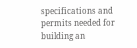specifications and permits needed for building an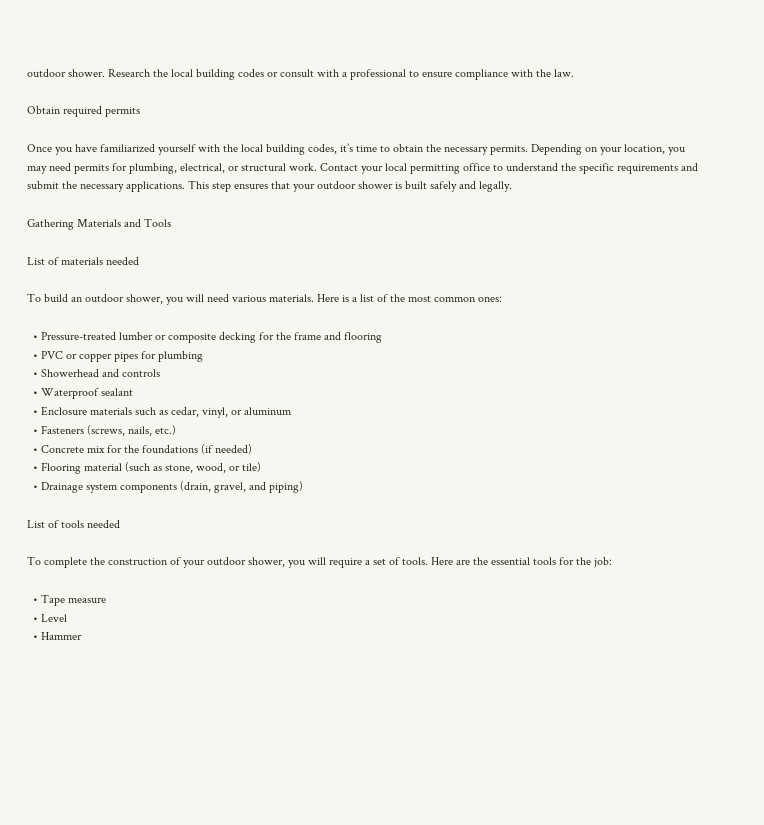outdoor shower. Research the local building codes or consult with a professional to ensure compliance with the law.

Obtain required permits

Once you have familiarized yourself with the local building codes, it’s time to obtain the necessary permits. Depending on your location, you may need permits for plumbing, electrical, or structural work. Contact your local permitting office to understand the specific requirements and submit the necessary applications. This step ensures that your outdoor shower is built safely and legally.

Gathering Materials and Tools

List of materials needed

To build an outdoor shower, you will need various materials. Here is a list of the most common ones:

  • Pressure-treated lumber or composite decking for the frame and flooring
  • PVC or copper pipes for plumbing
  • Showerhead and controls
  • Waterproof sealant
  • Enclosure materials such as cedar, vinyl, or aluminum
  • Fasteners (screws, nails, etc.)
  • Concrete mix for the foundations (if needed)
  • Flooring material (such as stone, wood, or tile)
  • Drainage system components (drain, gravel, and piping)

List of tools needed

To complete the construction of your outdoor shower, you will require a set of tools. Here are the essential tools for the job:

  • Tape measure
  • Level
  • Hammer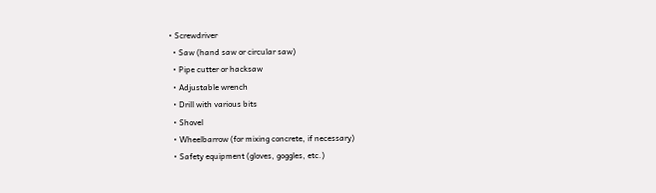• Screwdriver
  • Saw (hand saw or circular saw)
  • Pipe cutter or hacksaw
  • Adjustable wrench
  • Drill with various bits
  • Shovel
  • Wheelbarrow (for mixing concrete, if necessary)
  • Safety equipment (gloves, goggles, etc.)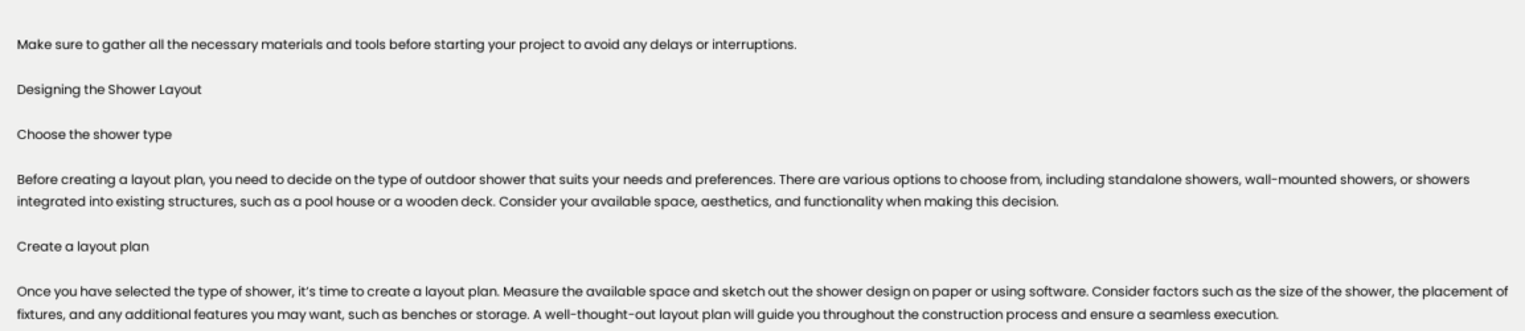Make sure to gather all the necessary materials and tools before starting your project to avoid any delays or interruptions.

Designing the Shower Layout

Choose the shower type

Before creating a layout plan, you need to decide on the type of outdoor shower that suits your needs and preferences. There are various options to choose from, including standalone showers, wall-mounted showers, or showers integrated into existing structures, such as a pool house or a wooden deck. Consider your available space, aesthetics, and functionality when making this decision.

Create a layout plan

Once you have selected the type of shower, it’s time to create a layout plan. Measure the available space and sketch out the shower design on paper or using software. Consider factors such as the size of the shower, the placement of fixtures, and any additional features you may want, such as benches or storage. A well-thought-out layout plan will guide you throughout the construction process and ensure a seamless execution.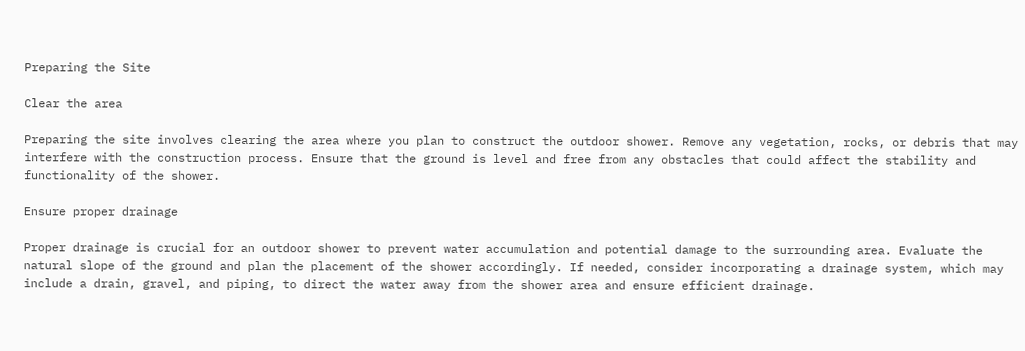Preparing the Site

Clear the area

Preparing the site involves clearing the area where you plan to construct the outdoor shower. Remove any vegetation, rocks, or debris that may interfere with the construction process. Ensure that the ground is level and free from any obstacles that could affect the stability and functionality of the shower.

Ensure proper drainage

Proper drainage is crucial for an outdoor shower to prevent water accumulation and potential damage to the surrounding area. Evaluate the natural slope of the ground and plan the placement of the shower accordingly. If needed, consider incorporating a drainage system, which may include a drain, gravel, and piping, to direct the water away from the shower area and ensure efficient drainage.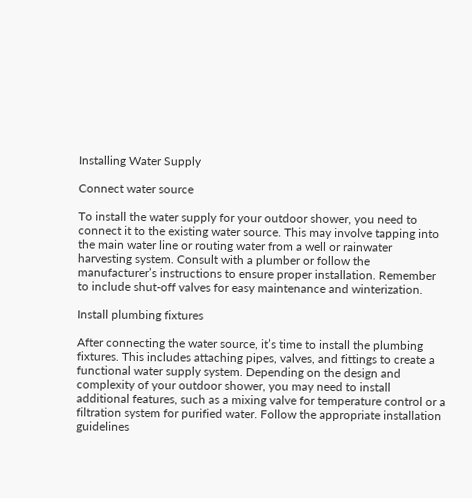Installing Water Supply

Connect water source

To install the water supply for your outdoor shower, you need to connect it to the existing water source. This may involve tapping into the main water line or routing water from a well or rainwater harvesting system. Consult with a plumber or follow the manufacturer’s instructions to ensure proper installation. Remember to include shut-off valves for easy maintenance and winterization.

Install plumbing fixtures

After connecting the water source, it’s time to install the plumbing fixtures. This includes attaching pipes, valves, and fittings to create a functional water supply system. Depending on the design and complexity of your outdoor shower, you may need to install additional features, such as a mixing valve for temperature control or a filtration system for purified water. Follow the appropriate installation guidelines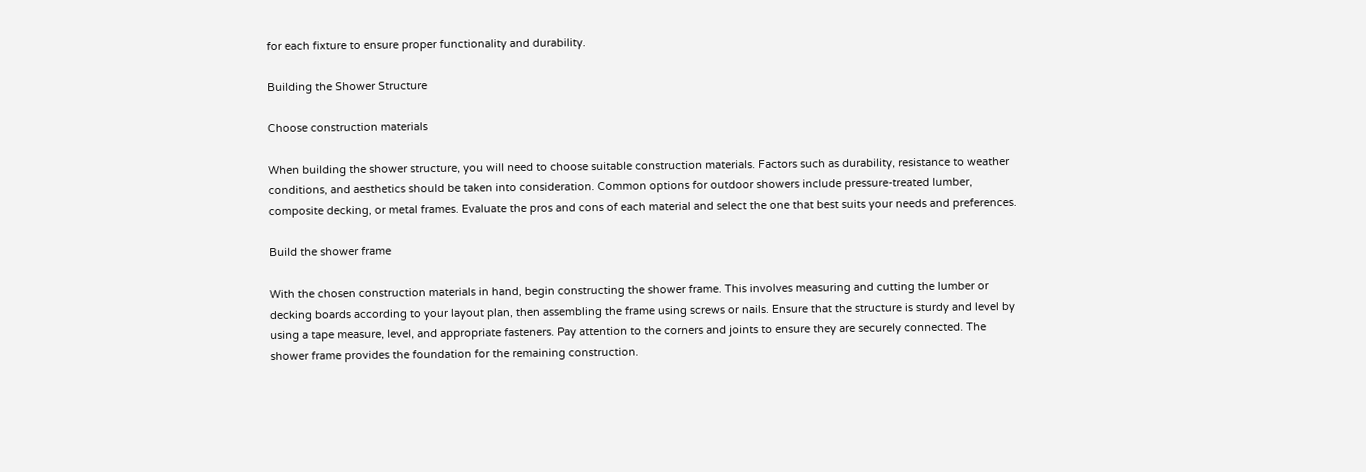for each fixture to ensure proper functionality and durability.

Building the Shower Structure

Choose construction materials

When building the shower structure, you will need to choose suitable construction materials. Factors such as durability, resistance to weather conditions, and aesthetics should be taken into consideration. Common options for outdoor showers include pressure-treated lumber, composite decking, or metal frames. Evaluate the pros and cons of each material and select the one that best suits your needs and preferences.

Build the shower frame

With the chosen construction materials in hand, begin constructing the shower frame. This involves measuring and cutting the lumber or decking boards according to your layout plan, then assembling the frame using screws or nails. Ensure that the structure is sturdy and level by using a tape measure, level, and appropriate fasteners. Pay attention to the corners and joints to ensure they are securely connected. The shower frame provides the foundation for the remaining construction.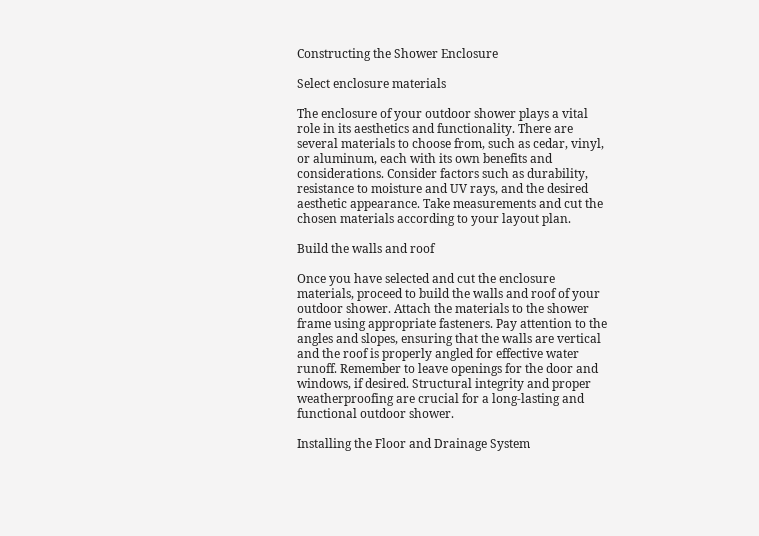Constructing the Shower Enclosure

Select enclosure materials

The enclosure of your outdoor shower plays a vital role in its aesthetics and functionality. There are several materials to choose from, such as cedar, vinyl, or aluminum, each with its own benefits and considerations. Consider factors such as durability, resistance to moisture and UV rays, and the desired aesthetic appearance. Take measurements and cut the chosen materials according to your layout plan.

Build the walls and roof

Once you have selected and cut the enclosure materials, proceed to build the walls and roof of your outdoor shower. Attach the materials to the shower frame using appropriate fasteners. Pay attention to the angles and slopes, ensuring that the walls are vertical and the roof is properly angled for effective water runoff. Remember to leave openings for the door and windows, if desired. Structural integrity and proper weatherproofing are crucial for a long-lasting and functional outdoor shower.

Installing the Floor and Drainage System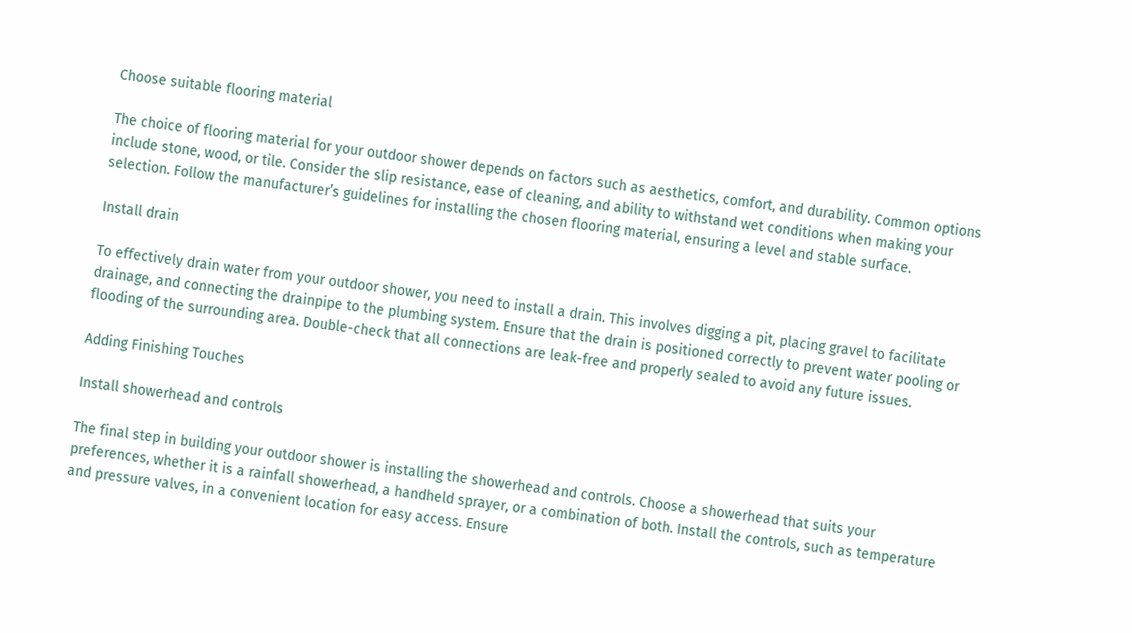Choose suitable flooring material

The choice of flooring material for your outdoor shower depends on factors such as aesthetics, comfort, and durability. Common options include stone, wood, or tile. Consider the slip resistance, ease of cleaning, and ability to withstand wet conditions when making your selection. Follow the manufacturer’s guidelines for installing the chosen flooring material, ensuring a level and stable surface.

Install drain

To effectively drain water from your outdoor shower, you need to install a drain. This involves digging a pit, placing gravel to facilitate drainage, and connecting the drainpipe to the plumbing system. Ensure that the drain is positioned correctly to prevent water pooling or flooding of the surrounding area. Double-check that all connections are leak-free and properly sealed to avoid any future issues.

Adding Finishing Touches

Install showerhead and controls

The final step in building your outdoor shower is installing the showerhead and controls. Choose a showerhead that suits your preferences, whether it is a rainfall showerhead, a handheld sprayer, or a combination of both. Install the controls, such as temperature and pressure valves, in a convenient location for easy access. Ensure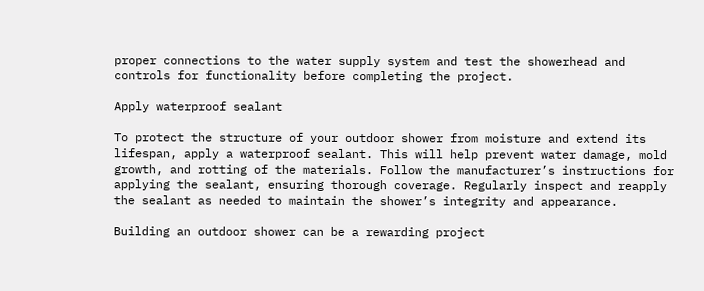proper connections to the water supply system and test the showerhead and controls for functionality before completing the project.

Apply waterproof sealant

To protect the structure of your outdoor shower from moisture and extend its lifespan, apply a waterproof sealant. This will help prevent water damage, mold growth, and rotting of the materials. Follow the manufacturer’s instructions for applying the sealant, ensuring thorough coverage. Regularly inspect and reapply the sealant as needed to maintain the shower’s integrity and appearance.

Building an outdoor shower can be a rewarding project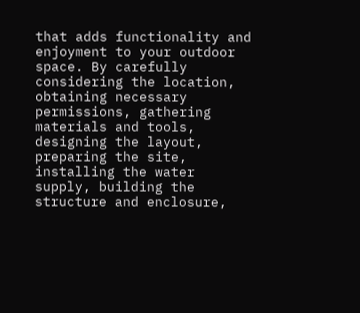that adds functionality and enjoyment to your outdoor space. By carefully considering the location, obtaining necessary permissions, gathering materials and tools, designing the layout, preparing the site, installing the water supply, building the structure and enclosure,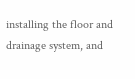installing the floor and drainage system, and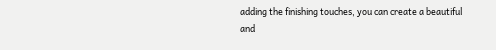adding the finishing touches, you can create a beautiful and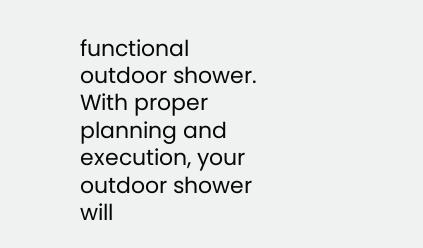functional outdoor shower. With proper planning and execution, your outdoor shower will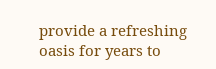provide a refreshing oasis for years to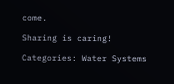come.

Sharing is caring!

Categories: Water Systems